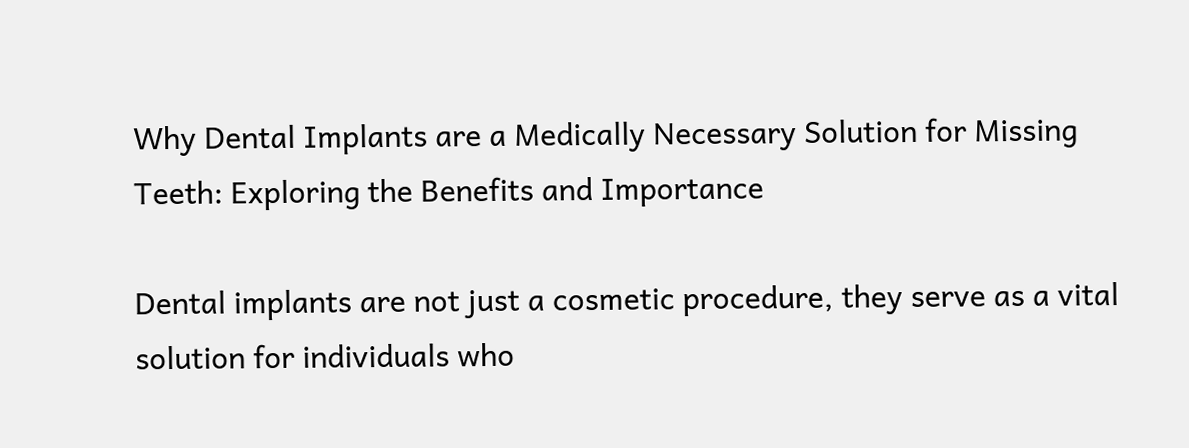Why Dental Implants are a Medically Necessary Solution for Missing Teeth: Exploring the Benefits and Importance

Dental implants are not just a cosmetic procedure, they serve as a vital solution for individuals who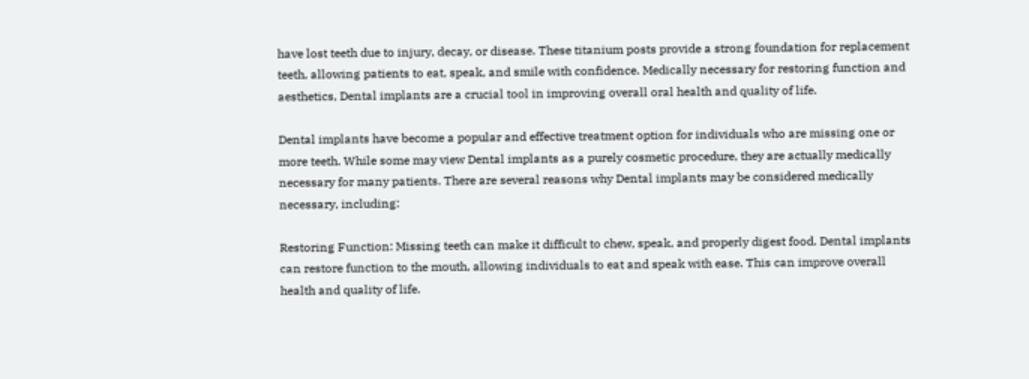have lost teeth due to injury, decay, or disease. These titanium posts provide a strong foundation for replacement teeth, allowing patients to eat, speak, and smile with confidence. Medically necessary for restoring function and aesthetics, Dental implants are a crucial tool in improving overall oral health and quality of life.

Dental implants have become a popular and effective treatment option for individuals who are missing one or more teeth. While some may view Dental implants as a purely cosmetic procedure, they are actually medically necessary for many patients. There are several reasons why Dental implants may be considered medically necessary, including:

Restoring Function: Missing teeth can make it difficult to chew, speak, and properly digest food. Dental implants can restore function to the mouth, allowing individuals to eat and speak with ease. This can improve overall health and quality of life.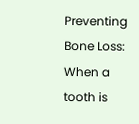Preventing Bone Loss: When a tooth is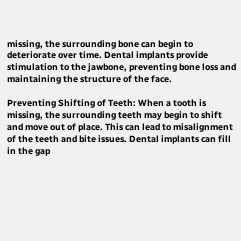missing, the surrounding bone can begin to deteriorate over time. Dental implants provide stimulation to the jawbone, preventing bone loss and maintaining the structure of the face.

Preventing Shifting of Teeth: When a tooth is missing, the surrounding teeth may begin to shift and move out of place. This can lead to misalignment of the teeth and bite issues. Dental implants can fill in the gap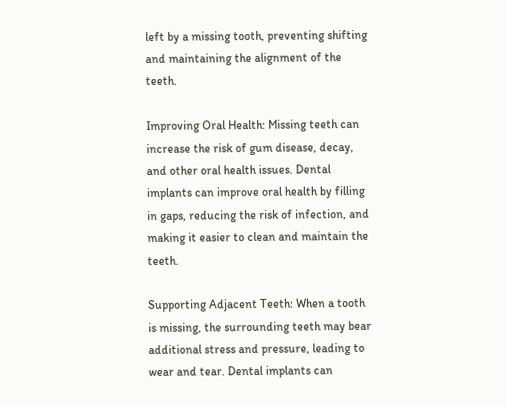left by a missing tooth, preventing shifting and maintaining the alignment of the teeth.

Improving Oral Health: Missing teeth can increase the risk of gum disease, decay, and other oral health issues. Dental implants can improve oral health by filling in gaps, reducing the risk of infection, and making it easier to clean and maintain the teeth.

Supporting Adjacent Teeth: When a tooth is missing, the surrounding teeth may bear additional stress and pressure, leading to wear and tear. Dental implants can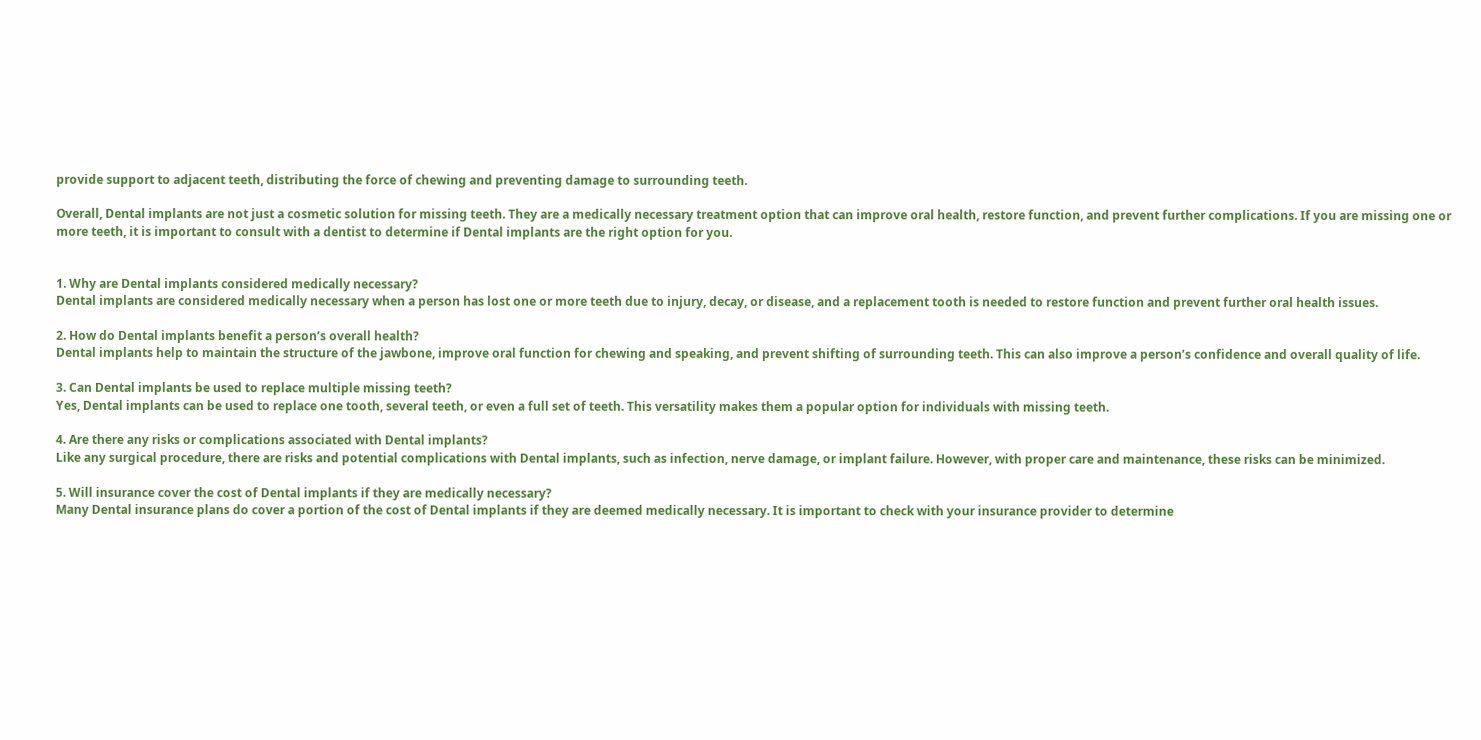provide support to adjacent teeth, distributing the force of chewing and preventing damage to surrounding teeth.

Overall, Dental implants are not just a cosmetic solution for missing teeth. They are a medically necessary treatment option that can improve oral health, restore function, and prevent further complications. If you are missing one or more teeth, it is important to consult with a dentist to determine if Dental implants are the right option for you.


1. Why are Dental implants considered medically necessary?
Dental implants are considered medically necessary when a person has lost one or more teeth due to injury, decay, or disease, and a replacement tooth is needed to restore function and prevent further oral health issues.

2. How do Dental implants benefit a person’s overall health?
Dental implants help to maintain the structure of the jawbone, improve oral function for chewing and speaking, and prevent shifting of surrounding teeth. This can also improve a person’s confidence and overall quality of life.

3. Can Dental implants be used to replace multiple missing teeth?
Yes, Dental implants can be used to replace one tooth, several teeth, or even a full set of teeth. This versatility makes them a popular option for individuals with missing teeth.

4. Are there any risks or complications associated with Dental implants?
Like any surgical procedure, there are risks and potential complications with Dental implants, such as infection, nerve damage, or implant failure. However, with proper care and maintenance, these risks can be minimized.

5. Will insurance cover the cost of Dental implants if they are medically necessary?
Many Dental insurance plans do cover a portion of the cost of Dental implants if they are deemed medically necessary. It is important to check with your insurance provider to determine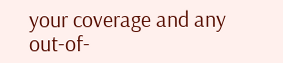your coverage and any out-of-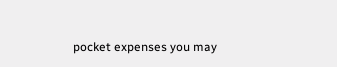pocket expenses you may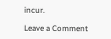incur.

Leave a Comment